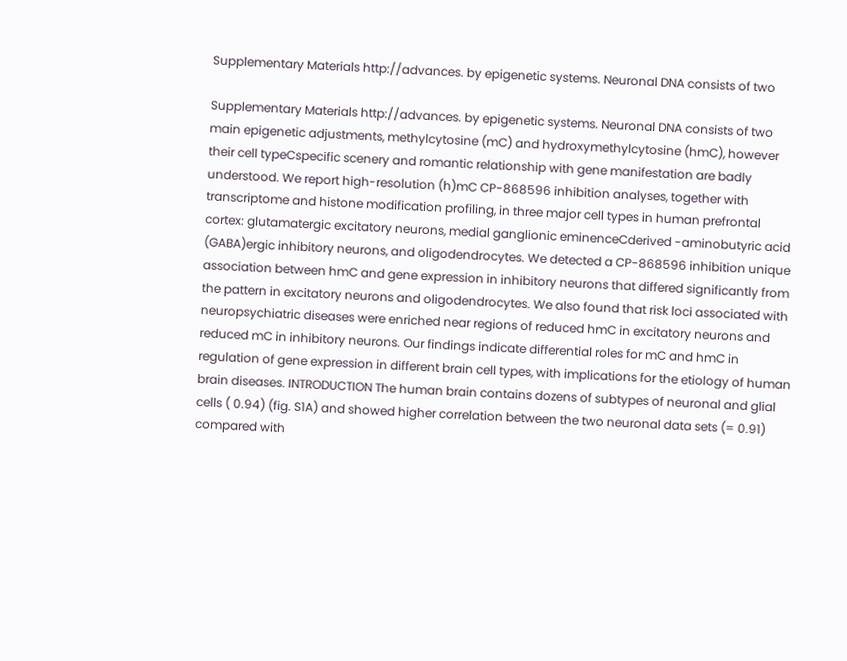Supplementary Materials http://advances. by epigenetic systems. Neuronal DNA consists of two

Supplementary Materials http://advances. by epigenetic systems. Neuronal DNA consists of two main epigenetic adjustments, methylcytosine (mC) and hydroxymethylcytosine (hmC), however their cell typeCspecific scenery and romantic relationship with gene manifestation are badly understood. We report high-resolution (h)mC CP-868596 inhibition analyses, together with transcriptome and histone modification profiling, in three major cell types in human prefrontal cortex: glutamatergic excitatory neurons, medial ganglionic eminenceCderived -aminobutyric acid (GABA)ergic inhibitory neurons, and oligodendrocytes. We detected a CP-868596 inhibition unique association between hmC and gene expression in inhibitory neurons that differed significantly from the pattern in excitatory neurons and oligodendrocytes. We also found that risk loci associated with neuropsychiatric diseases were enriched near regions of reduced hmC in excitatory neurons and reduced mC in inhibitory neurons. Our findings indicate differential roles for mC and hmC in regulation of gene expression in different brain cell types, with implications for the etiology of human brain diseases. INTRODUCTION The human brain contains dozens of subtypes of neuronal and glial cells ( 0.94) (fig. S1A) and showed higher correlation between the two neuronal data sets (= 0.91) compared with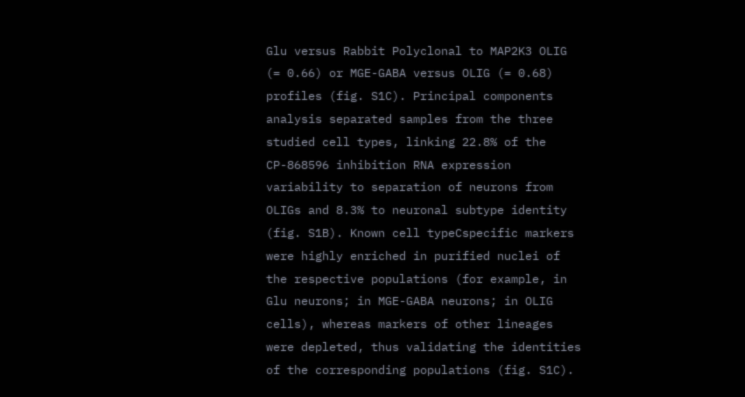Glu versus Rabbit Polyclonal to MAP2K3 OLIG (= 0.66) or MGE-GABA versus OLIG (= 0.68) profiles (fig. S1C). Principal components analysis separated samples from the three studied cell types, linking 22.8% of the CP-868596 inhibition RNA expression variability to separation of neurons from OLIGs and 8.3% to neuronal subtype identity (fig. S1B). Known cell typeCspecific markers were highly enriched in purified nuclei of the respective populations (for example, in Glu neurons; in MGE-GABA neurons; in OLIG cells), whereas markers of other lineages were depleted, thus validating the identities of the corresponding populations (fig. S1C).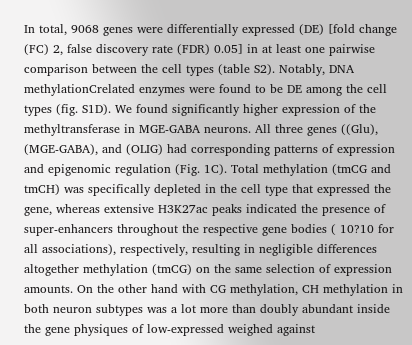In total, 9068 genes were differentially expressed (DE) [fold change (FC) 2, false discovery rate (FDR) 0.05] in at least one pairwise comparison between the cell types (table S2). Notably, DNA methylationCrelated enzymes were found to be DE among the cell types (fig. S1D). We found significantly higher expression of the methyltransferase in MGE-GABA neurons. All three genes ((Glu), (MGE-GABA), and (OLIG) had corresponding patterns of expression and epigenomic regulation (Fig. 1C). Total methylation (tmCG and tmCH) was specifically depleted in the cell type that expressed the gene, whereas extensive H3K27ac peaks indicated the presence of super-enhancers throughout the respective gene bodies ( 10?10 for all associations), respectively, resulting in negligible differences altogether methylation (tmCG) on the same selection of expression amounts. On the other hand with CG methylation, CH methylation in both neuron subtypes was a lot more than doubly abundant inside the gene physiques of low-expressed weighed against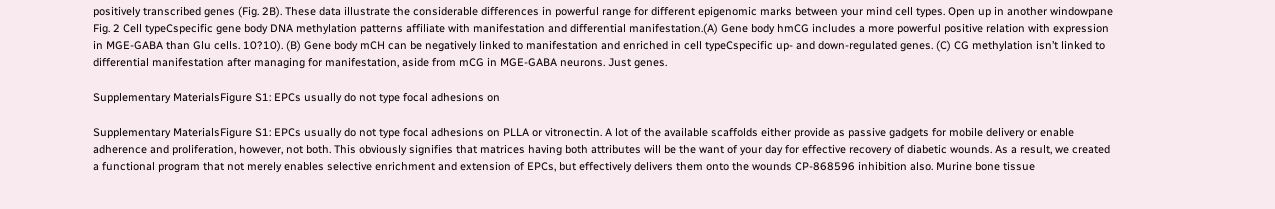positively transcribed genes (Fig. 2B). These data illustrate the considerable differences in powerful range for different epigenomic marks between your mind cell types. Open up in another windowpane Fig. 2 Cell typeCspecific gene body DNA methylation patterns affiliate with manifestation and differential manifestation.(A) Gene body hmCG includes a more powerful positive relation with expression in MGE-GABA than Glu cells. 10?10). (B) Gene body mCH can be negatively linked to manifestation and enriched in cell typeCspecific up- and down-regulated genes. (C) CG methylation isn’t linked to differential manifestation after managing for manifestation, aside from mCG in MGE-GABA neurons. Just genes.

Supplementary MaterialsFigure S1: EPCs usually do not type focal adhesions on

Supplementary MaterialsFigure S1: EPCs usually do not type focal adhesions on PLLA or vitronectin. A lot of the available scaffolds either provide as passive gadgets for mobile delivery or enable adherence and proliferation, however, not both. This obviously signifies that matrices having both attributes will be the want of your day for effective recovery of diabetic wounds. As a result, we created a functional program that not merely enables selective enrichment and extension of EPCs, but effectively delivers them onto the wounds CP-868596 inhibition also. Murine bone tissue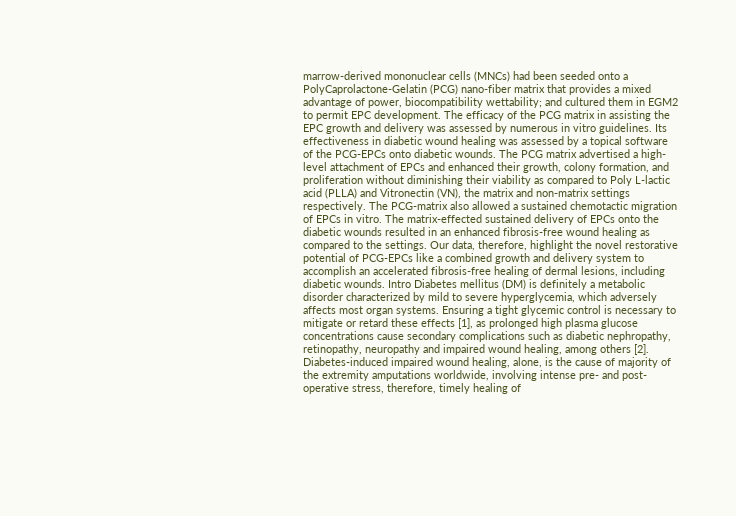marrow-derived mononuclear cells (MNCs) had been seeded onto a PolyCaprolactone-Gelatin (PCG) nano-fiber matrix that provides a mixed advantage of power, biocompatibility wettability; and cultured them in EGM2 to permit EPC development. The efficacy of the PCG matrix in assisting the EPC growth and delivery was assessed by numerous in vitro guidelines. Its effectiveness in diabetic wound healing was assessed by a topical software of the PCG-EPCs onto diabetic wounds. The PCG matrix advertised a high-level attachment of EPCs and enhanced their growth, colony formation, and proliferation without diminishing their viability as compared to Poly L-lactic acid (PLLA) and Vitronectin (VN), the matrix and non-matrix settings respectively. The PCG-matrix also allowed a sustained chemotactic migration of EPCs in vitro. The matrix-effected sustained delivery of EPCs onto the diabetic wounds resulted in an enhanced fibrosis-free wound healing as compared to the settings. Our data, therefore, highlight the novel restorative potential of PCG-EPCs like a combined growth and delivery system to accomplish an accelerated fibrosis-free healing of dermal lesions, including diabetic wounds. Intro Diabetes mellitus (DM) is definitely a metabolic disorder characterized by mild to severe hyperglycemia, which adversely affects most organ systems. Ensuring a tight glycemic control is necessary to mitigate or retard these effects [1], as prolonged high plasma glucose concentrations cause secondary complications such as diabetic nephropathy, retinopathy, neuropathy and impaired wound healing, among others [2]. Diabetes-induced impaired wound healing, alone, is the cause of majority of the extremity amputations worldwide, involving intense pre- and post-operative stress, therefore, timely healing of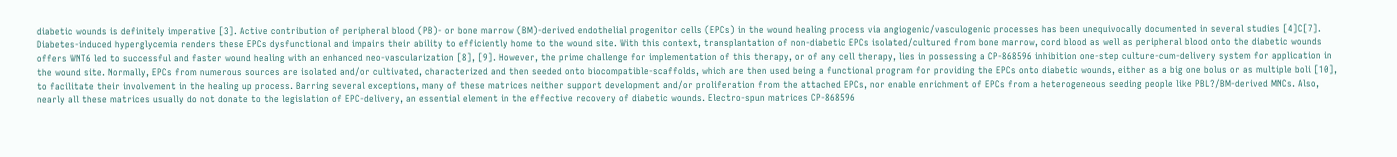diabetic wounds is definitely imperative [3]. Active contribution of peripheral blood (PB)- or bone marrow (BM)-derived endothelial progenitor cells (EPCs) in the wound healing process via angiogenic/vasculogenic processes has been unequivocally documented in several studies [4]C[7]. Diabetes-induced hyperglycemia renders these EPCs dysfunctional and impairs their ability to efficiently home to the wound site. With this context, transplantation of non-diabetic EPCs isolated/cultured from bone marrow, cord blood as well as peripheral blood onto the diabetic wounds offers WNT6 led to successful and faster wound healing with an enhanced neo-vascularization [8], [9]. However, the prime challenge for implementation of this therapy, or of any cell therapy, lies in possessing a CP-868596 inhibition one-step culture-cum-delivery system for application in the wound site. Normally, EPCs from numerous sources are isolated and/or cultivated, characterized and then seeded onto biocompatible-scaffolds, which are then used being a functional program for providing the EPCs onto diabetic wounds, either as a big one bolus or as multiple boli [10], to facilitate their involvement in the healing up process. Barring several exceptions, many of these matrices neither support development and/or proliferation from the attached EPCs, nor enable enrichment of EPCs from a heterogeneous seeding people like PBL?/BM-derived MNCs. Also, nearly all these matrices usually do not donate to the legislation of EPC-delivery, an essential element in the effective recovery of diabetic wounds. Electro-spun matrices CP-868596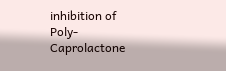inhibition of Poly-Caprolactone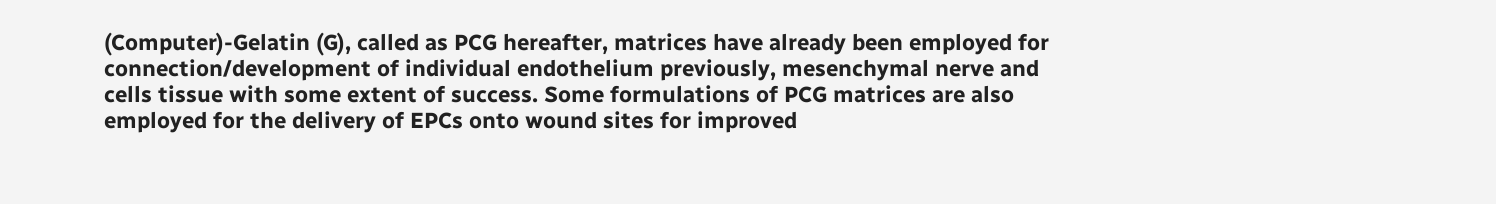(Computer)-Gelatin (G), called as PCG hereafter, matrices have already been employed for connection/development of individual endothelium previously, mesenchymal nerve and cells tissue with some extent of success. Some formulations of PCG matrices are also employed for the delivery of EPCs onto wound sites for improved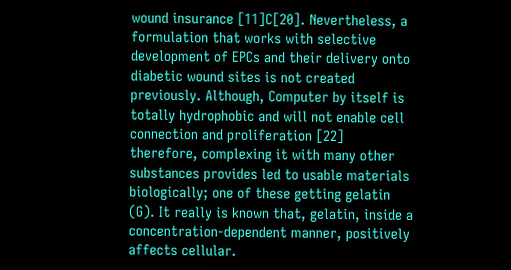wound insurance [11]C[20]. Nevertheless, a formulation that works with selective development of EPCs and their delivery onto diabetic wound sites is not created previously. Although, Computer by itself is totally hydrophobic and will not enable cell connection and proliferation [22] therefore, complexing it with many other substances provides led to usable materials biologically; one of these getting gelatin (G). It really is known that, gelatin, inside a concentration-dependent manner, positively affects cellular.